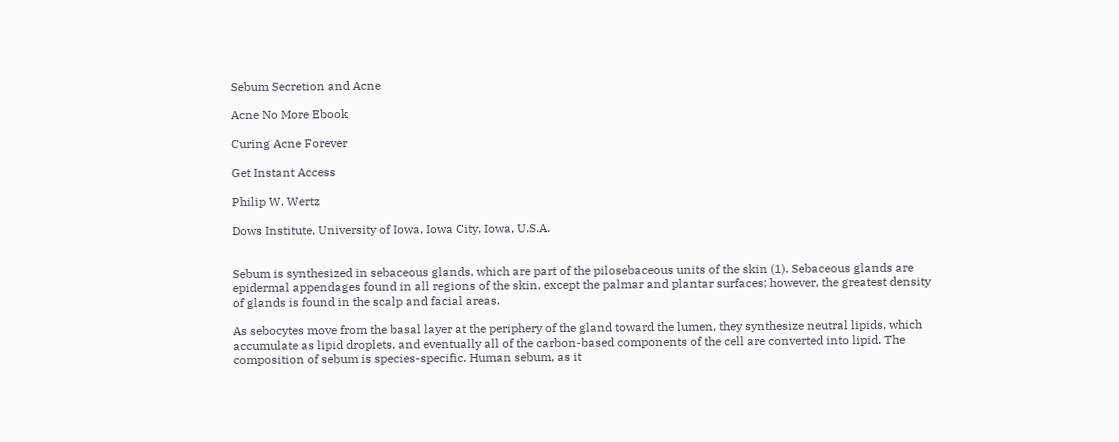Sebum Secretion and Acne

Acne No More Ebook

Curing Acne Forever

Get Instant Access

Philip W. Wertz

Dows Institute, University of Iowa, Iowa City, Iowa, U.S.A.


Sebum is synthesized in sebaceous glands, which are part of the pilosebaceous units of the skin (1). Sebaceous glands are epidermal appendages found in all regions of the skin, except the palmar and plantar surfaces; however, the greatest density of glands is found in the scalp and facial areas.

As sebocytes move from the basal layer at the periphery of the gland toward the lumen, they synthesize neutral lipids, which accumulate as lipid droplets, and eventually all of the carbon-based components of the cell are converted into lipid. The composition of sebum is species-specific. Human sebum, as it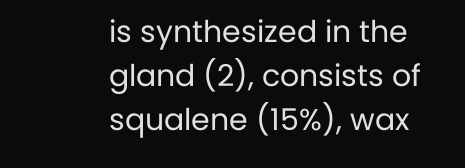is synthesized in the gland (2), consists of squalene (15%), wax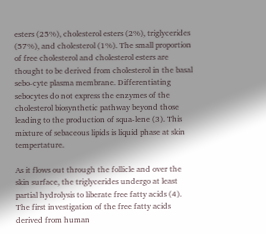esters (25%), cholesterol esters (2%), triglycerides (57%), and cholesterol (1%). The small proportion of free cholesterol and cholesterol esters are thought to be derived from cholesterol in the basal sebo-cyte plasma membrane. Differentiating sebocytes do not express the enzymes of the cholesterol biosynthetic pathway beyond those leading to the production of squa-lene (3). This mixture of sebaceous lipids is liquid phase at skin tempertature.

As it flows out through the follicle and over the skin surface, the triglycerides undergo at least partial hydrolysis to liberate free fatty acids (4). The first investigation of the free fatty acids derived from human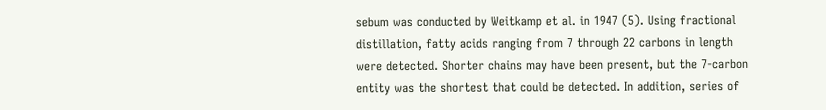sebum was conducted by Weitkamp et al. in 1947 (5). Using fractional distillation, fatty acids ranging from 7 through 22 carbons in length were detected. Shorter chains may have been present, but the 7-carbon entity was the shortest that could be detected. In addition, series of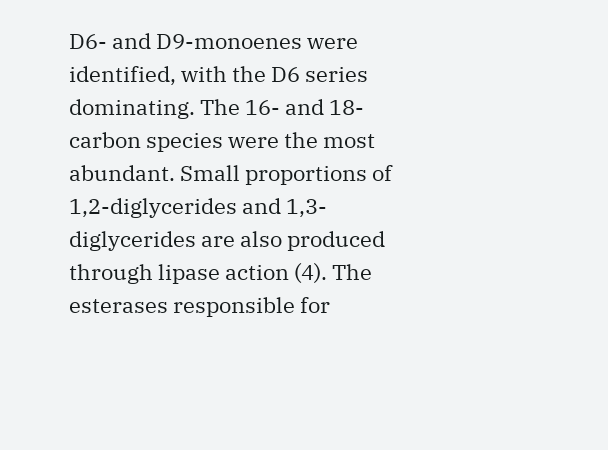D6- and D9-monoenes were identified, with the D6 series dominating. The 16- and 18-carbon species were the most abundant. Small proportions of 1,2-diglycerides and 1,3-diglycerides are also produced through lipase action (4). The esterases responsible for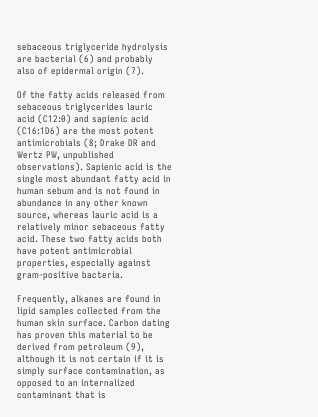sebaceous triglyceride hydrolysis are bacterial (6) and probably also of epidermal origin (7).

Of the fatty acids released from sebaceous triglycerides lauric acid (C12:0) and sapienic acid (C16:1D6) are the most potent antimicrobials (8; Drake DR and Wertz PW, unpublished observations). Sapienic acid is the single most abundant fatty acid in human sebum and is not found in abundance in any other known source, whereas lauric acid is a relatively minor sebaceous fatty acid. These two fatty acids both have potent antimicrobial properties, especially against gram-positive bacteria.

Frequently, alkanes are found in lipid samples collected from the human skin surface. Carbon dating has proven this material to be derived from petroleum (9), although it is not certain if it is simply surface contamination, as opposed to an internalized contaminant that is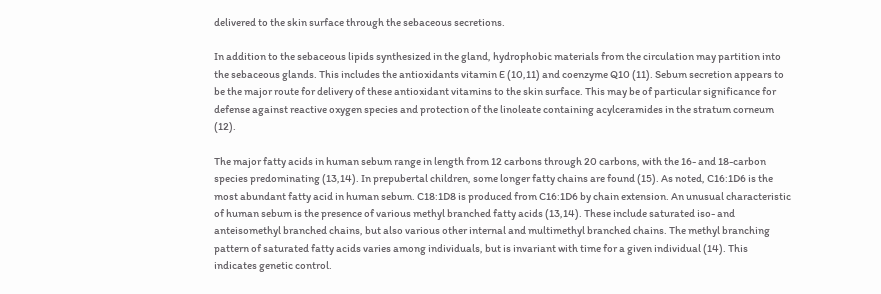delivered to the skin surface through the sebaceous secretions.

In addition to the sebaceous lipids synthesized in the gland, hydrophobic materials from the circulation may partition into the sebaceous glands. This includes the antioxidants vitamin E (10,11) and coenzyme Q10 (11). Sebum secretion appears to be the major route for delivery of these antioxidant vitamins to the skin surface. This may be of particular significance for defense against reactive oxygen species and protection of the linoleate containing acylceramides in the stratum corneum (12).

The major fatty acids in human sebum range in length from 12 carbons through 20 carbons, with the 16- and 18-carbon species predominating (13,14). In prepubertal children, some longer fatty chains are found (15). As noted, C16:1D6 is the most abundant fatty acid in human sebum. C18:1D8 is produced from C16:1D6 by chain extension. An unusual characteristic of human sebum is the presence of various methyl branched fatty acids (13,14). These include saturated iso- and anteisomethyl branched chains, but also various other internal and multimethyl branched chains. The methyl branching pattern of saturated fatty acids varies among individuals, but is invariant with time for a given individual (14). This indicates genetic control.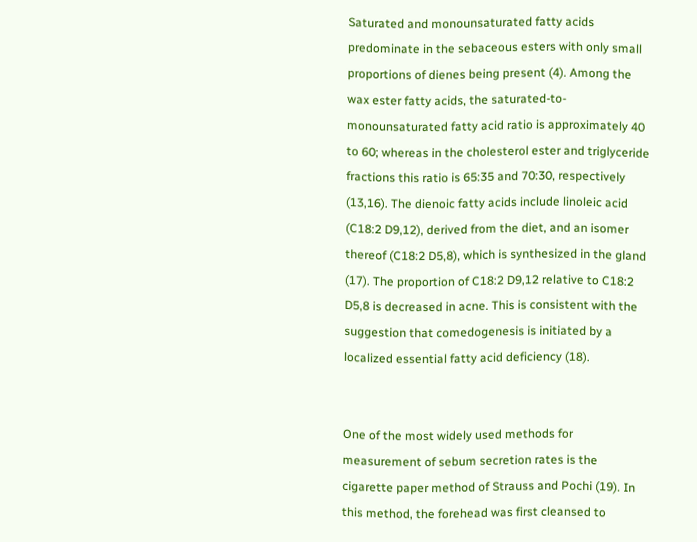Saturated and monounsaturated fatty acids predominate in the sebaceous esters with only small proportions of dienes being present (4). Among the wax ester fatty acids, the saturated-to-monounsaturated fatty acid ratio is approximately 40 to 60; whereas in the cholesterol ester and triglyceride fractions this ratio is 65:35 and 70:30, respectively (13,16). The dienoic fatty acids include linoleic acid (C18:2 D9,12), derived from the diet, and an isomer thereof (C18:2 D5,8), which is synthesized in the gland (17). The proportion of C18:2 D9,12 relative to C18:2 D5,8 is decreased in acne. This is consistent with the suggestion that comedogenesis is initiated by a localized essential fatty acid deficiency (18).


One of the most widely used methods for measurement of sebum secretion rates is the cigarette paper method of Strauss and Pochi (19). In this method, the forehead was first cleansed to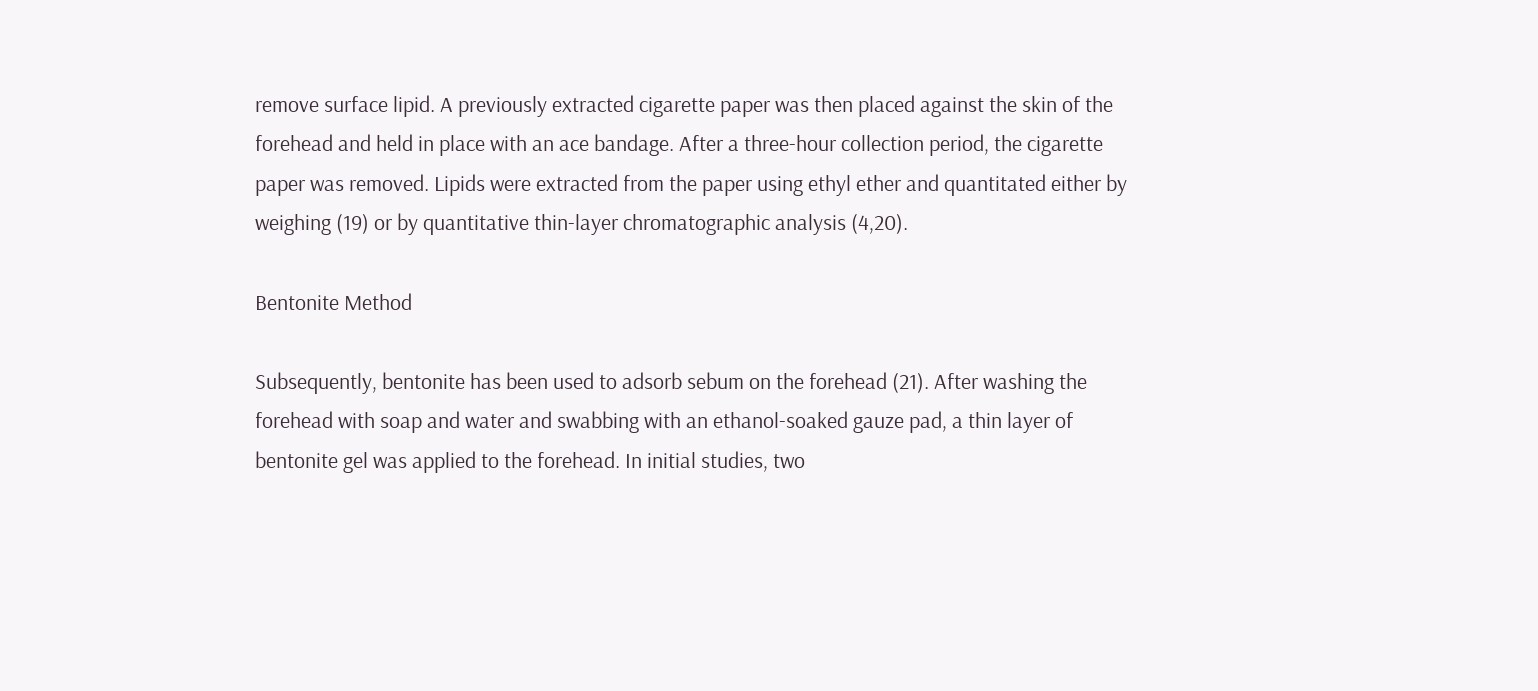remove surface lipid. A previously extracted cigarette paper was then placed against the skin of the forehead and held in place with an ace bandage. After a three-hour collection period, the cigarette paper was removed. Lipids were extracted from the paper using ethyl ether and quantitated either by weighing (19) or by quantitative thin-layer chromatographic analysis (4,20).

Bentonite Method

Subsequently, bentonite has been used to adsorb sebum on the forehead (21). After washing the forehead with soap and water and swabbing with an ethanol-soaked gauze pad, a thin layer of bentonite gel was applied to the forehead. In initial studies, two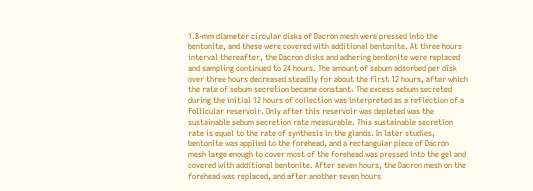1.8-mm diameter circular disks of Dacron mesh were pressed into the bentonite, and these were covered with additional bentonite. At three hours interval thereafter, the Dacron disks and adhering bentonite were replaced and sampling continued to 24 hours. The amount of sebum adsorbed per disk over three hours decreased steadily for about the first 12 hours, after which the rate of sebum secretion became constant. The excess sebum secreted during the initial 12 hours of collection was interpreted as a reflection of a follicular reservoir. Only after this reservoir was depleted was the sustainable sebum secretion rate measurable. This sustainable secretion rate is equal to the rate of synthesis in the glands. In later studies, bentonite was applied to the forehead, and a rectangular piece of Dacron mesh large enough to cover most of the forehead was pressed into the gel and covered with additional bentonite. After seven hours, the Dacron mesh on the forehead was replaced, and after another seven hours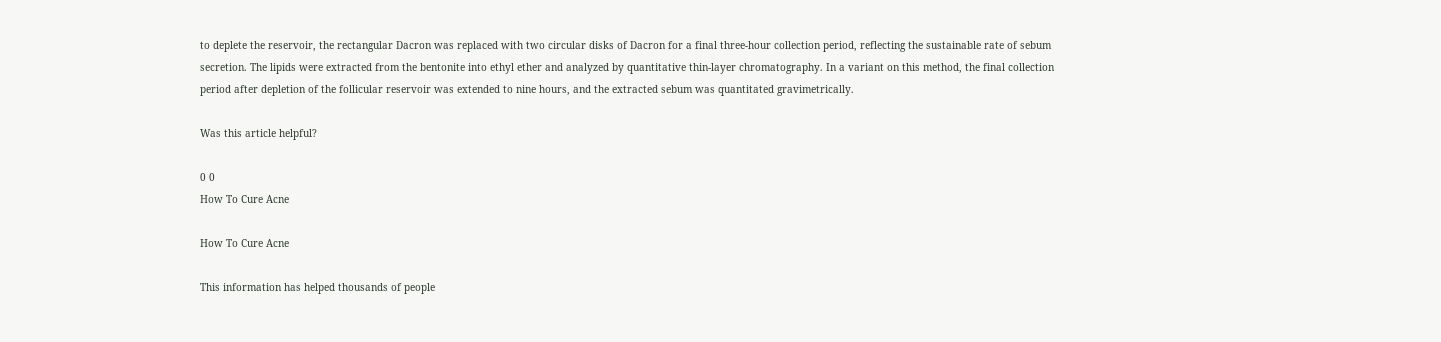to deplete the reservoir, the rectangular Dacron was replaced with two circular disks of Dacron for a final three-hour collection period, reflecting the sustainable rate of sebum secretion. The lipids were extracted from the bentonite into ethyl ether and analyzed by quantitative thin-layer chromatography. In a variant on this method, the final collection period after depletion of the follicular reservoir was extended to nine hours, and the extracted sebum was quantitated gravimetrically.

Was this article helpful?

0 0
How To Cure Acne

How To Cure Acne

This information has helped thousands of people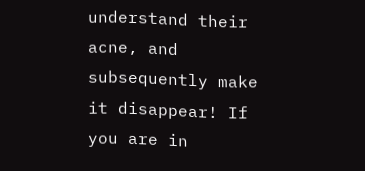understand their acne, and subsequently make it disappear! If you are in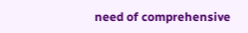need of comprehensive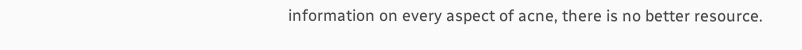information on every aspect of acne, there is no better resource.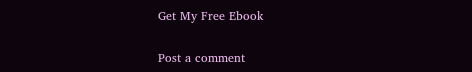Get My Free Ebook

Post a comment